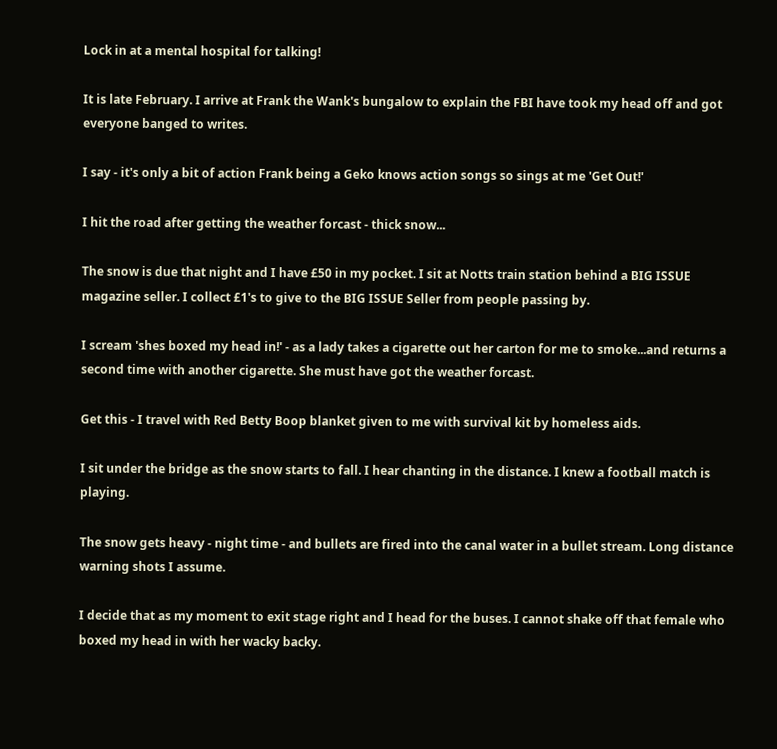Lock in at a mental hospital for talking!

It is late February. I arrive at Frank the Wank's bungalow to explain the FBI have took my head off and got everyone banged to writes.

I say - it's only a bit of action Frank being a Geko knows action songs so sings at me 'Get Out!'

I hit the road after getting the weather forcast - thick snow...

The snow is due that night and I have £50 in my pocket. I sit at Notts train station behind a BIG ISSUE magazine seller. I collect £1's to give to the BIG ISSUE Seller from people passing by.

I scream 'shes boxed my head in!' - as a lady takes a cigarette out her carton for me to smoke...and returns a second time with another cigarette. She must have got the weather forcast.

Get this - I travel with Red Betty Boop blanket given to me with survival kit by homeless aids.

I sit under the bridge as the snow starts to fall. I hear chanting in the distance. I knew a football match is playing.

The snow gets heavy - night time - and bullets are fired into the canal water in a bullet stream. Long distance warning shots I assume.

I decide that as my moment to exit stage right and I head for the buses. I cannot shake off that female who boxed my head in with her wacky backy.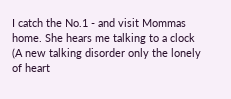I catch the No.1 - and visit Mommas home. She hears me talking to a clock (A new talking disorder only the lonely of heart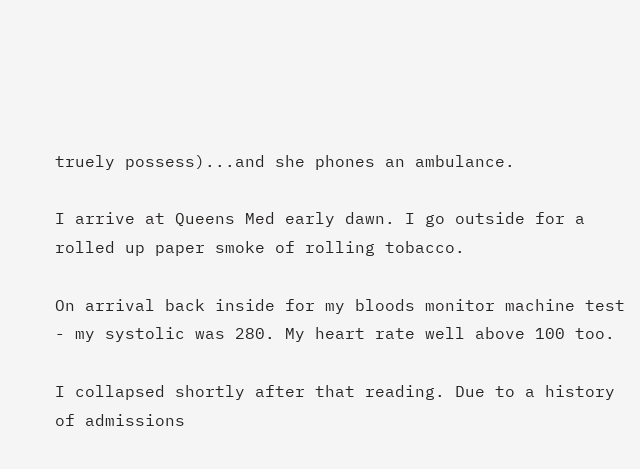truely possess)...and she phones an ambulance.

I arrive at Queens Med early dawn. I go outside for a rolled up paper smoke of rolling tobacco.

On arrival back inside for my bloods monitor machine test - my systolic was 280. My heart rate well above 100 too.

I collapsed shortly after that reading. Due to a history of admissions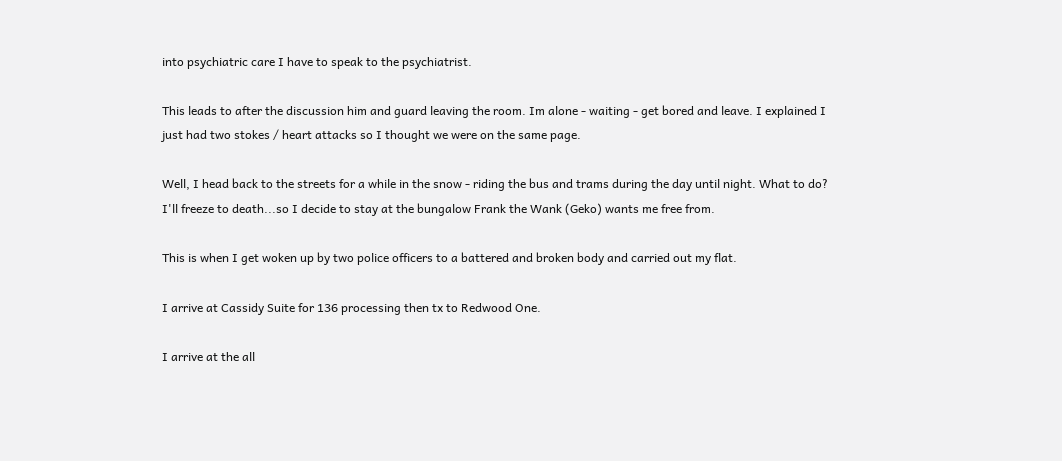into psychiatric care I have to speak to the psychiatrist.

This leads to after the discussion him and guard leaving the room. Im alone - waiting - get bored and leave. I explained I just had two stokes / heart attacks so I thought we were on the same page.

Well, I head back to the streets for a while in the snow - riding the bus and trams during the day until night. What to do? I'll freeze to death...so I decide to stay at the bungalow Frank the Wank (Geko) wants me free from.

This is when I get woken up by two police officers to a battered and broken body and carried out my flat.

I arrive at Cassidy Suite for 136 processing then tx to Redwood One.

I arrive at the all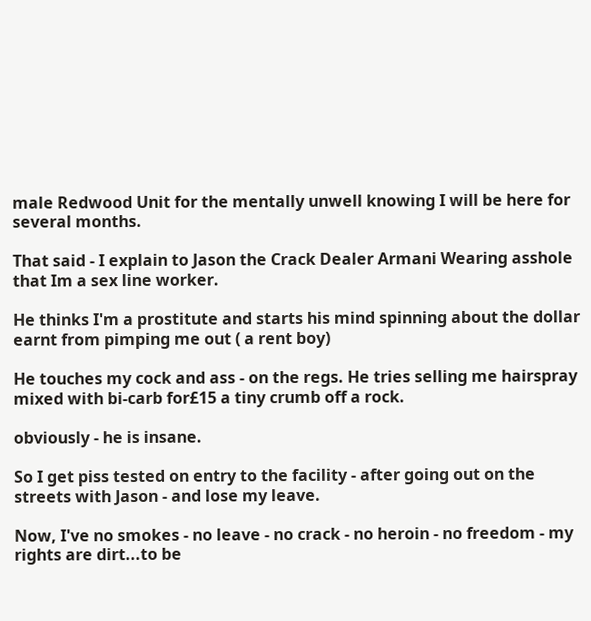male Redwood Unit for the mentally unwell knowing I will be here for several months.

That said - I explain to Jason the Crack Dealer Armani Wearing asshole that Im a sex line worker.

He thinks I'm a prostitute and starts his mind spinning about the dollar earnt from pimping me out ( a rent boy)

He touches my cock and ass - on the regs. He tries selling me hairspray mixed with bi-carb for£15 a tiny crumb off a rock.

obviously - he is insane.

So I get piss tested on entry to the facility - after going out on the streets with Jason - and lose my leave.

Now, I've no smokes - no leave - no crack - no heroin - no freedom - my rights are dirt...to be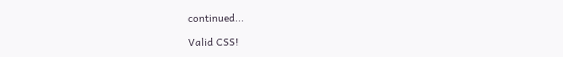continued...

Valid CSS!